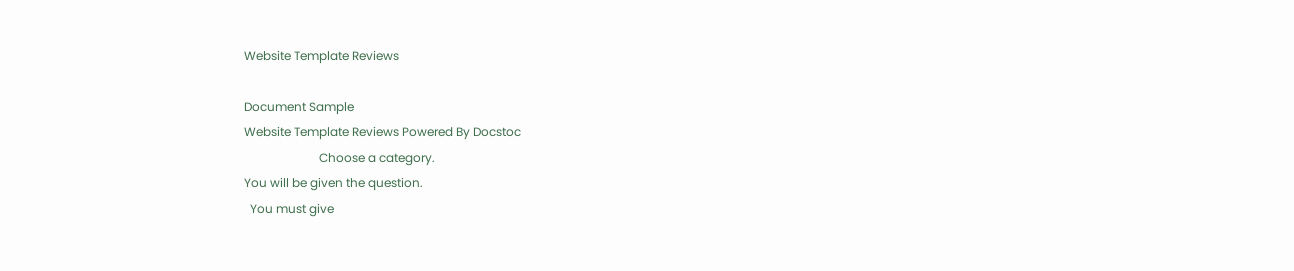Website Template Reviews

Document Sample
Website Template Reviews Powered By Docstoc
                         Choose a category.
You will be given the question.
  You must give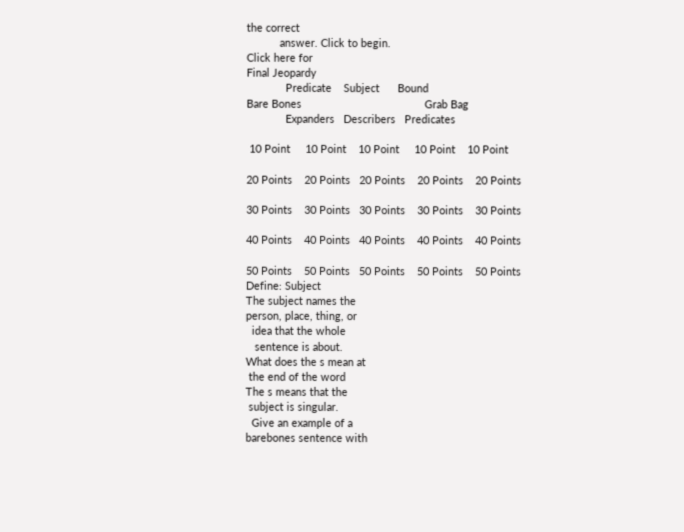the correct
           answer. Click to begin.
Click here for
Final Jeopardy
             Predicate    Subject      Bound
Bare Bones                                         Grab Bag
             Expanders   Describers   Predicates

 10 Point     10 Point    10 Point     10 Point    10 Point

20 Points    20 Points   20 Points    20 Points    20 Points

30 Points    30 Points   30 Points    30 Points    30 Points

40 Points    40 Points   40 Points    40 Points    40 Points

50 Points    50 Points   50 Points    50 Points    50 Points
Define: Subject
The subject names the
person, place, thing, or
  idea that the whole
   sentence is about.
What does the s mean at
 the end of the word
The s means that the
 subject is singular.
  Give an example of a
barebones sentence with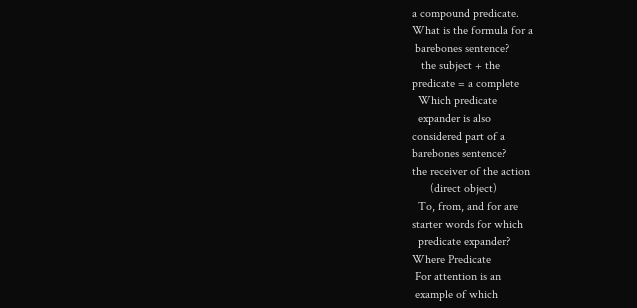a compound predicate.
What is the formula for a
 barebones sentence?
   the subject + the
predicate = a complete
  Which predicate
  expander is also
considered part of a
barebones sentence?
the receiver of the action
      (direct object)
  To, from, and for are
starter words for which
  predicate expander?
Where Predicate
 For attention is an
 example of which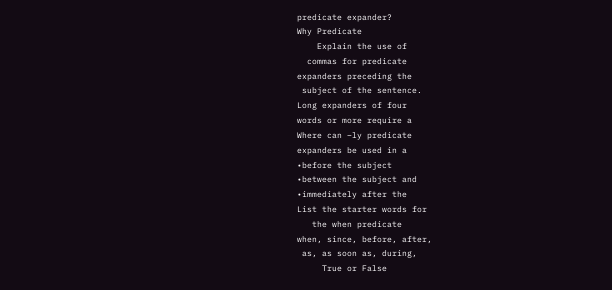predicate expander?
Why Predicate
    Explain the use of
  commas for predicate
expanders preceding the
 subject of the sentence.
Long expanders of four
words or more require a
Where can –ly predicate
expanders be used in a
•before the subject
•between the subject and
•immediately after the
List the starter words for
   the when predicate
when, since, before, after,
 as, as soon as, during,
     True or False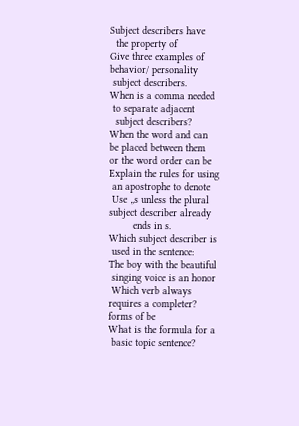Subject describers have
  the property of
Give three examples of
behavior/ personality
 subject describers.
When is a comma needed
 to separate adjacent
  subject describers?
When the word and can
be placed between them
or the word order can be
Explain the rules for using
 an apostrophe to denote
 Use „s unless the plural
subject describer already
        ends in s.
Which subject describer is
 used in the sentence:
The boy with the beautiful
 singing voice is an honor
 Which verb always
requires a completer?
forms of be
What is the formula for a
 basic topic sentence?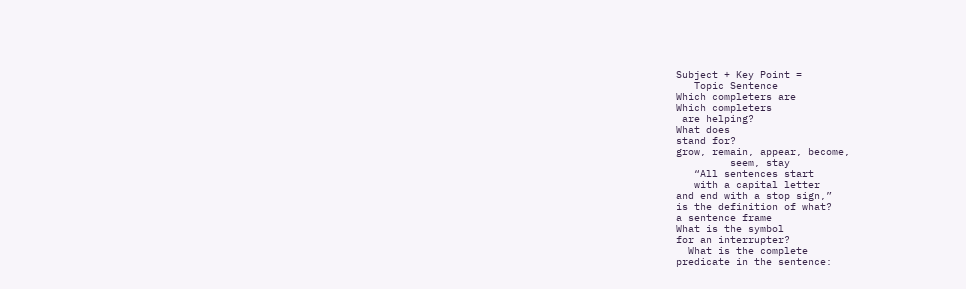Subject + Key Point =
   Topic Sentence
Which completers are
Which completers
 are helping?
What does
stand for?
grow, remain, appear, become,
         seem, stay
   “All sentences start
   with a capital letter
and end with a stop sign,”
is the definition of what?
a sentence frame
What is the symbol
for an interrupter?
  What is the complete
predicate in the sentence: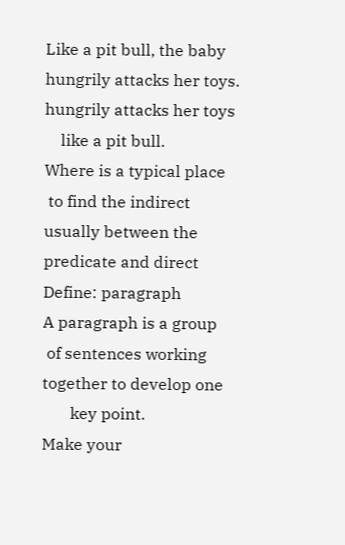Like a pit bull, the baby
hungrily attacks her toys.
hungrily attacks her toys
    like a pit bull.
Where is a typical place
 to find the indirect
usually between the
predicate and direct
Define: paragraph
A paragraph is a group
 of sentences working
together to develop one
       key point.
Make your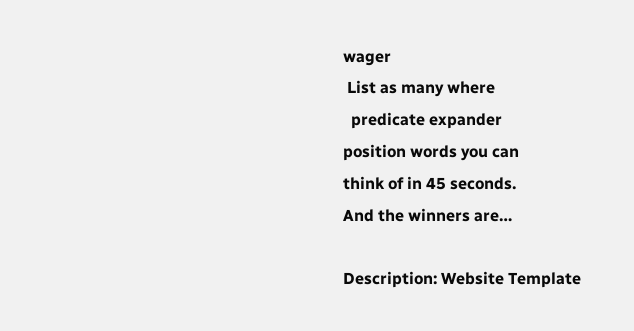wager
 List as many where
  predicate expander
position words you can
think of in 45 seconds.
And the winners are…

Description: Website Template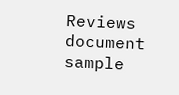Reviews document sample